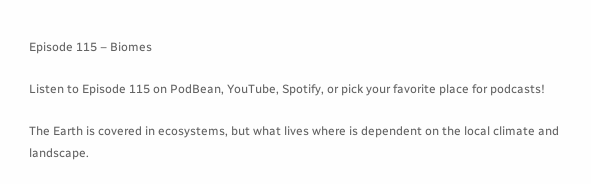Episode 115 – Biomes

Listen to Episode 115 on PodBean, YouTube, Spotify, or pick your favorite place for podcasts!

The Earth is covered in ecosystems, but what lives where is dependent on the local climate and landscape.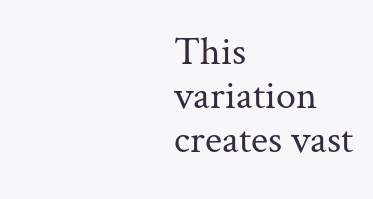This variation creates vast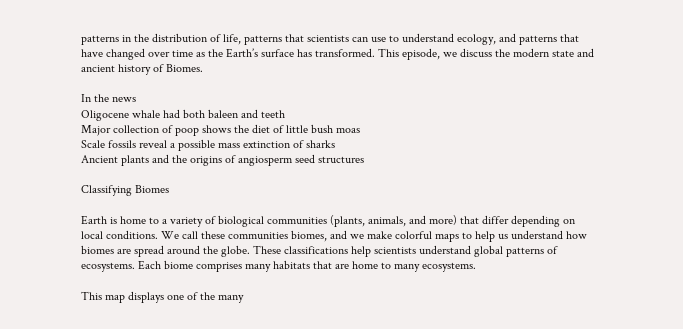patterns in the distribution of life, patterns that scientists can use to understand ecology, and patterns that have changed over time as the Earth’s surface has transformed. This episode, we discuss the modern state and ancient history of Biomes.

In the news
Oligocene whale had both baleen and teeth
Major collection of poop shows the diet of little bush moas
Scale fossils reveal a possible mass extinction of sharks
Ancient plants and the origins of angiosperm seed structures

Classifying Biomes

Earth is home to a variety of biological communities (plants, animals, and more) that differ depending on local conditions. We call these communities biomes, and we make colorful maps to help us understand how biomes are spread around the globe. These classifications help scientists understand global patterns of ecosystems. Each biome comprises many habitats that are home to many ecosystems.

This map displays one of the many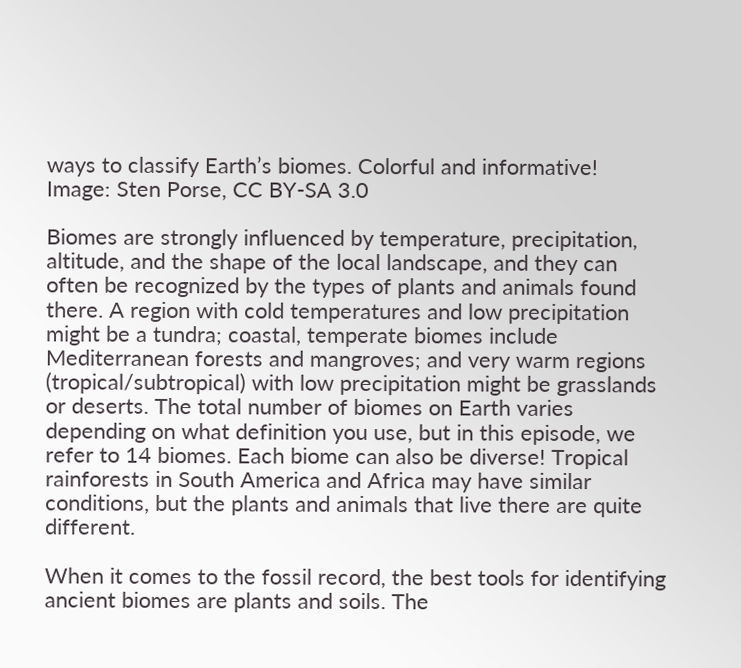ways to classify Earth’s biomes. Colorful and informative!
Image: Sten Porse, CC BY-SA 3.0

Biomes are strongly influenced by temperature, precipitation, altitude, and the shape of the local landscape, and they can often be recognized by the types of plants and animals found there. A region with cold temperatures and low precipitation might be a tundra; coastal, temperate biomes include Mediterranean forests and mangroves; and very warm regions (tropical/subtropical) with low precipitation might be grasslands or deserts. The total number of biomes on Earth varies depending on what definition you use, but in this episode, we refer to 14 biomes. Each biome can also be diverse! Tropical rainforests in South America and Africa may have similar conditions, but the plants and animals that live there are quite different.

When it comes to the fossil record, the best tools for identifying ancient biomes are plants and soils. The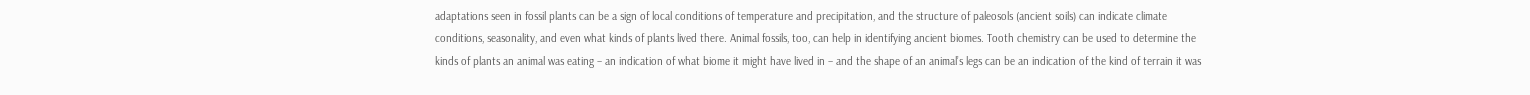adaptations seen in fossil plants can be a sign of local conditions of temperature and precipitation, and the structure of paleosols (ancient soils) can indicate climate conditions, seasonality, and even what kinds of plants lived there. Animal fossils, too, can help in identifying ancient biomes. Tooth chemistry can be used to determine the kinds of plants an animal was eating – an indication of what biome it might have lived in – and the shape of an animal’s legs can be an indication of the kind of terrain it was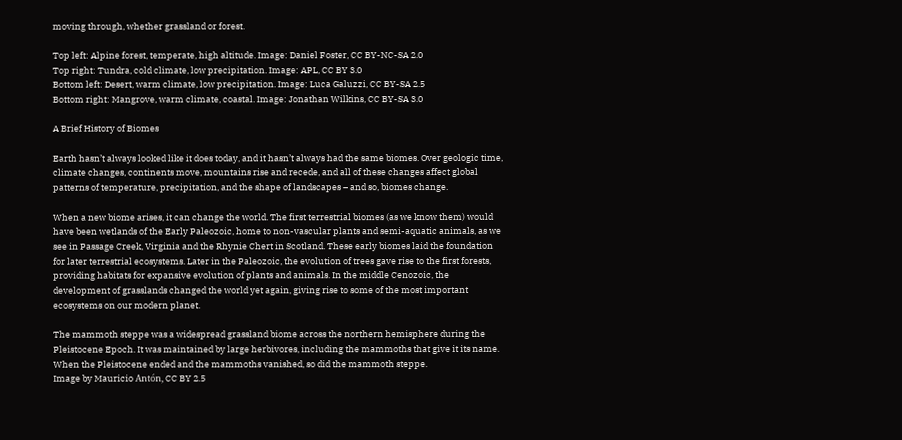moving through, whether grassland or forest.

Top left: Alpine forest, temperate, high altitude. Image: Daniel Foster, CC BY-NC-SA 2.0
Top right: Tundra, cold climate, low precipitation. Image: APL, CC BY 3.0
Bottom left: Desert, warm climate, low precipitation. Image: Luca Galuzzi, CC BY-SA 2.5
Bottom right: Mangrove, warm climate, coastal. Image: Jonathan Wilkins, CC BY-SA 3.0

A Brief History of Biomes

Earth hasn’t always looked like it does today, and it hasn’t always had the same biomes. Over geologic time, climate changes, continents move, mountains rise and recede, and all of these changes affect global patterns of temperature, precipitation, and the shape of landscapes – and so, biomes change.

When a new biome arises, it can change the world. The first terrestrial biomes (as we know them) would have been wetlands of the Early Paleozoic, home to non-vascular plants and semi-aquatic animals, as we see in Passage Creek, Virginia and the Rhynie Chert in Scotland. These early biomes laid the foundation for later terrestrial ecosystems. Later in the Paleozoic, the evolution of trees gave rise to the first forests, providing habitats for expansive evolution of plants and animals. In the middle Cenozoic, the development of grasslands changed the world yet again, giving rise to some of the most important ecosystems on our modern planet.

The mammoth steppe was a widespread grassland biome across the northern hemisphere during the Pleistocene Epoch. It was maintained by large herbivores, including the mammoths that give it its name. When the Pleistocene ended and the mammoths vanished, so did the mammoth steppe.
Image by Mauricio Antón, CC BY 2.5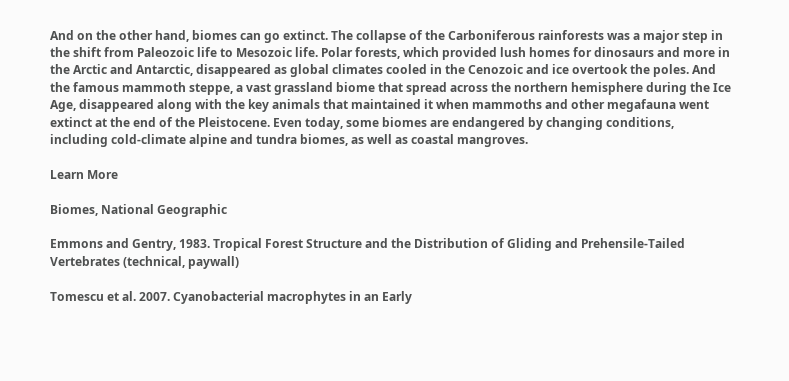And on the other hand, biomes can go extinct. The collapse of the Carboniferous rainforests was a major step in the shift from Paleozoic life to Mesozoic life. Polar forests, which provided lush homes for dinosaurs and more in the Arctic and Antarctic, disappeared as global climates cooled in the Cenozoic and ice overtook the poles. And the famous mammoth steppe, a vast grassland biome that spread across the northern hemisphere during the Ice Age, disappeared along with the key animals that maintained it when mammoths and other megafauna went extinct at the end of the Pleistocene. Even today, some biomes are endangered by changing conditions, including cold-climate alpine and tundra biomes, as well as coastal mangroves.

Learn More

Biomes, National Geographic

Emmons and Gentry, 1983. Tropical Forest Structure and the Distribution of Gliding and Prehensile-Tailed Vertebrates (technical, paywall)

Tomescu et al. 2007. Cyanobacterial macrophytes in an Early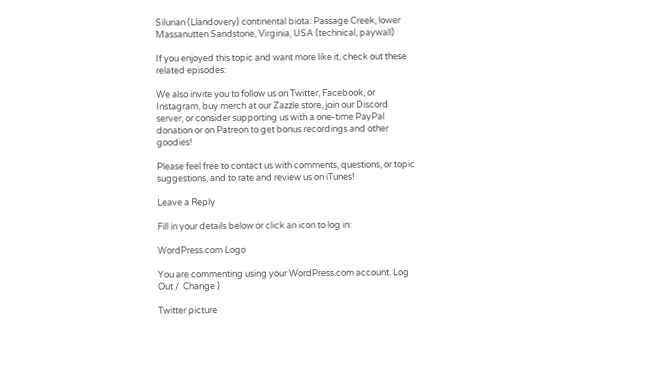Silurian (Llandovery) continental biota: Passage Creek, lower Massanutten Sandstone, Virginia, USA (technical, paywall)

If you enjoyed this topic and want more like it, check out these related episodes:

We also invite you to follow us on Twitter, Facebook, or Instagram, buy merch at our Zazzle store, join our Discord server, or consider supporting us with a one-time PayPal donation or on Patreon to get bonus recordings and other goodies!

Please feel free to contact us with comments, questions, or topic suggestions, and to rate and review us on iTunes!

Leave a Reply

Fill in your details below or click an icon to log in:

WordPress.com Logo

You are commenting using your WordPress.com account. Log Out /  Change )

Twitter picture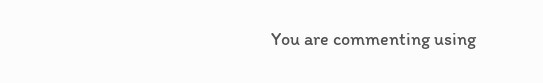You are commenting using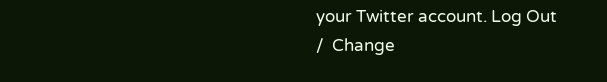your Twitter account. Log Out /  Change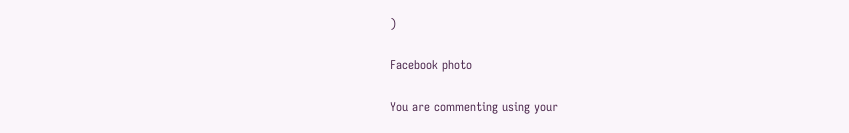)

Facebook photo

You are commenting using your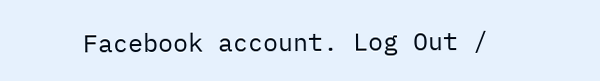Facebook account. Log Out /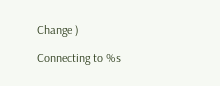Change )

Connecting to %s